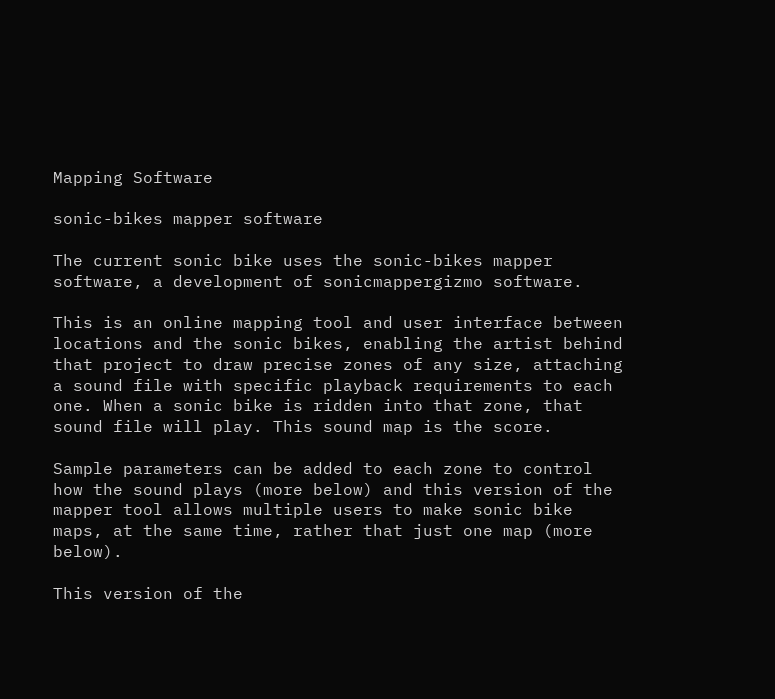Mapping Software

sonic-bikes mapper software

The current sonic bike uses the sonic-bikes mapper software, a development of sonicmappergizmo software.

This is an online mapping tool and user interface between locations and the sonic bikes, enabling the artist behind that project to draw precise zones of any size, attaching a sound file with specific playback requirements to each one. When a sonic bike is ridden into that zone, that sound file will play. This sound map is the score.

Sample parameters can be added to each zone to control how the sound plays (more below) and this version of the mapper tool allows multiple users to make sonic bike maps, at the same time, rather that just one map (more below).

This version of the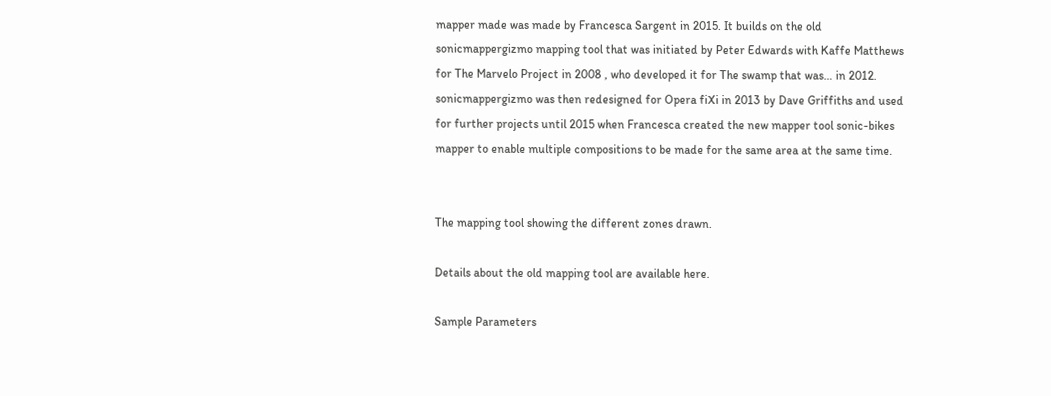mapper made was made by Francesca Sargent in 2015. It builds on the old sonicmappergizmo mapping tool that was initiated by Peter Edwards with Kaffe Matthews for The Marvelo Project in 2008 , who developed it for The swamp that was… in 2012. sonicmappergizmo was then redesigned for Opera fiXi in 2013 by Dave Griffiths and used for further projects until 2015 when Francesca created the new mapper tool sonic-bikes mapper to enable multiple compositions to be made for the same area at the same time.


The mapping tool showing the different zones drawn.

Details about the old mapping tool are available here.

Sample Parameters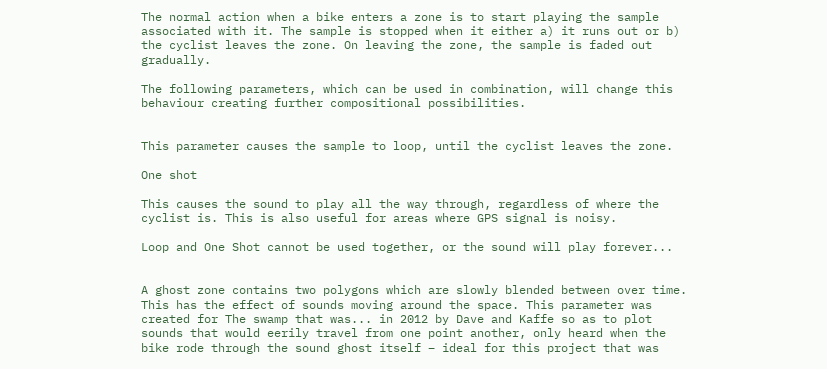The normal action when a bike enters a zone is to start playing the sample associated with it. The sample is stopped when it either a) it runs out or b) the cyclist leaves the zone. On leaving the zone, the sample is faded out gradually.

The following parameters, which can be used in combination, will change this behaviour creating further compositional possibilities.


This parameter causes the sample to loop, until the cyclist leaves the zone.

One shot

This causes the sound to play all the way through, regardless of where the cyclist is. This is also useful for areas where GPS signal is noisy.

Loop and One Shot cannot be used together, or the sound will play forever...


A ghost zone contains two polygons which are slowly blended between over time. This has the effect of sounds moving around the space. This parameter was created for The swamp that was... in 2012 by Dave and Kaffe so as to plot sounds that would eerily travel from one point another, only heard when the bike rode through the sound ghost itself – ideal for this project that was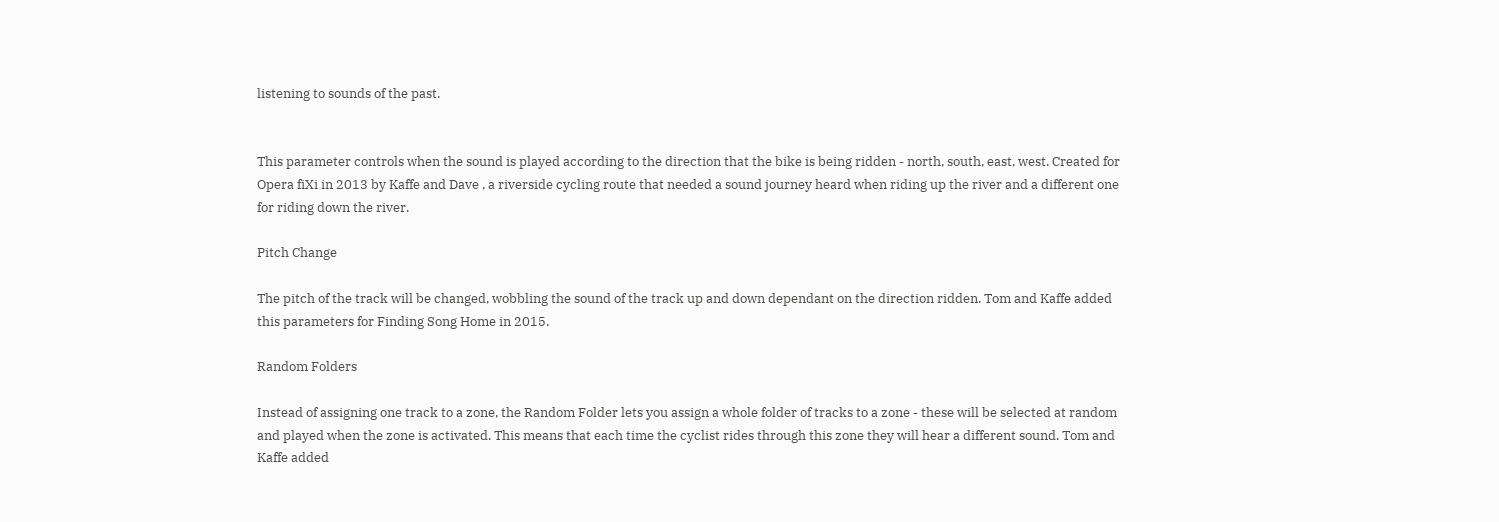listening to sounds of the past.


This parameter controls when the sound is played according to the direction that the bike is being ridden - north, south, east, west. Created for Opera fiXi in 2013 by Kaffe and Dave , a riverside cycling route that needed a sound journey heard when riding up the river and a different one for riding down the river.

Pitch Change

The pitch of the track will be changed, wobbling the sound of the track up and down dependant on the direction ridden. Tom and Kaffe added this parameters for Finding Song Home in 2015.

Random Folders

Instead of assigning one track to a zone, the Random Folder lets you assign a whole folder of tracks to a zone - these will be selected at random and played when the zone is activated. This means that each time the cyclist rides through this zone they will hear a different sound. Tom and Kaffe added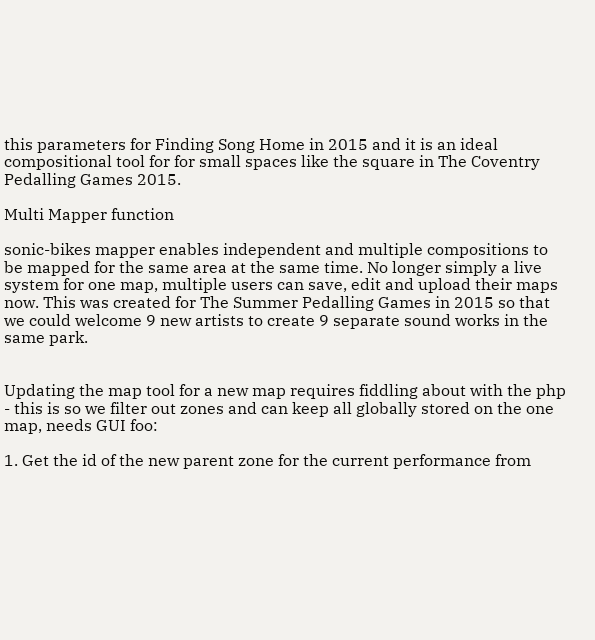this parameters for Finding Song Home in 2015 and it is an ideal compositional tool for for small spaces like the square in The Coventry Pedalling Games 2015.

Multi Mapper function

sonic-bikes mapper enables independent and multiple compositions to be mapped for the same area at the same time. No longer simply a live system for one map, multiple users can save, edit and upload their maps now. This was created for The Summer Pedalling Games in 2015 so that we could welcome 9 new artists to create 9 separate sound works in the same park.


Updating the map tool for a new map requires fiddling about with the php - this is so we filter out zones and can keep all globally stored on the one map, needs GUI foo:

1. Get the id of the new parent zone for the current performance from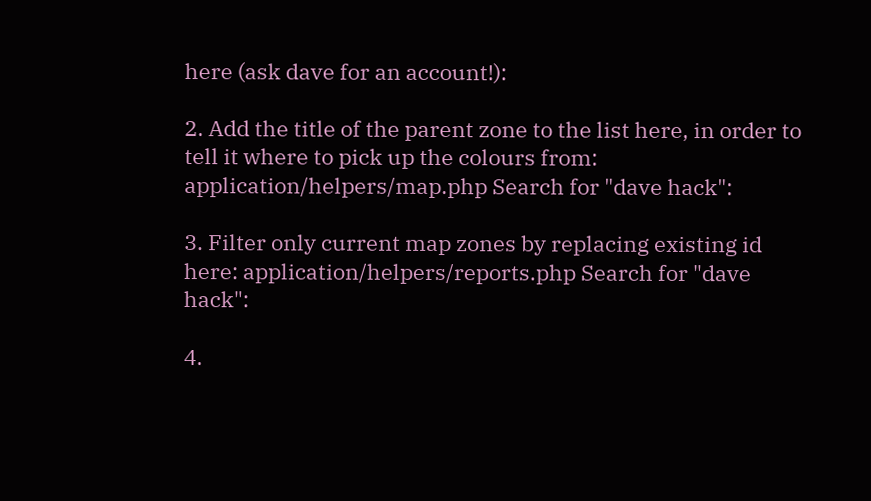here (ask dave for an account!):

2. Add the title of the parent zone to the list here, in order to tell it where to pick up the colours from: application/helpers/map.php Search for "dave hack":

3. Filter only current map zones by replacing existing id here: application/helpers/reports.php Search for "dave hack":

4.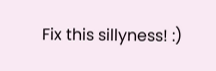Fix this sillyness! :)